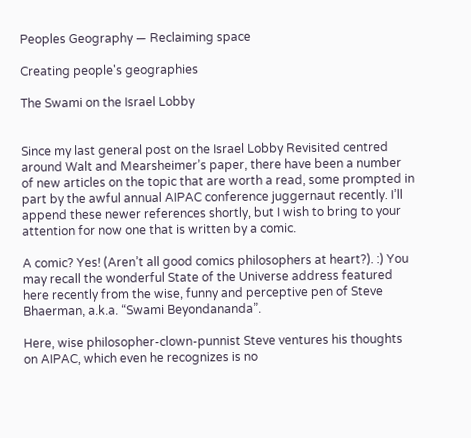Peoples Geography — Reclaiming space

Creating people's geographies

The Swami on the Israel Lobby


Since my last general post on the Israel Lobby Revisited centred around Walt and Mearsheimer’s paper, there have been a number of new articles on the topic that are worth a read, some prompted in part by the awful annual AIPAC conference juggernaut recently. I’ll append these newer references shortly, but I wish to bring to your attention for now one that is written by a comic.

A comic? Yes! (Aren’t all good comics philosophers at heart?). :) You may recall the wonderful State of the Universe address featured here recently from the wise, funny and perceptive pen of Steve Bhaerman, a.k.a. “Swami Beyondananda”.

Here, wise philosopher-clown-punnist Steve ventures his thoughts on AIPAC, which even he recognizes is no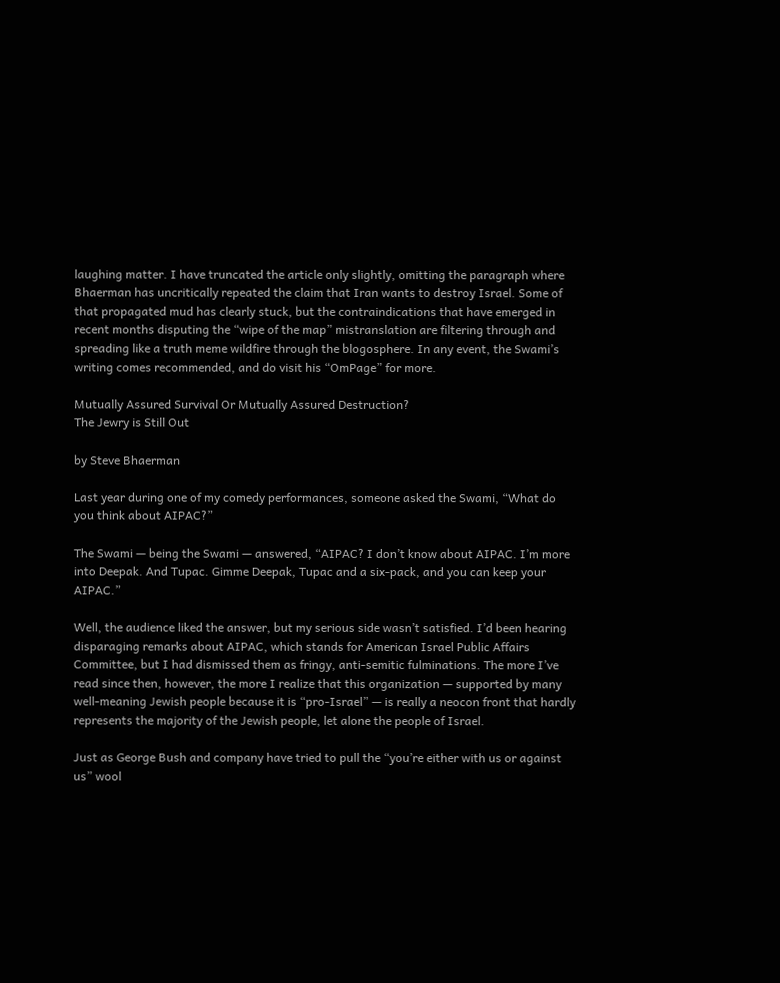laughing matter. I have truncated the article only slightly, omitting the paragraph where Bhaerman has uncritically repeated the claim that Iran wants to destroy Israel. Some of that propagated mud has clearly stuck, but the contraindications that have emerged in recent months disputing the “wipe of the map” mistranslation are filtering through and spreading like a truth meme wildfire through the blogosphere. In any event, the Swami’s writing comes recommended, and do visit his “OmPage” for more.

Mutually Assured Survival Or Mutually Assured Destruction?
The Jewry is Still Out

by Steve Bhaerman

Last year during one of my comedy performances, someone asked the Swami, “What do you think about AIPAC?”

The Swami — being the Swami — answered, “AIPAC? I don’t know about AIPAC. I’m more into Deepak. And Tupac. Gimme Deepak, Tupac and a six-pack, and you can keep your AIPAC.”

Well, the audience liked the answer, but my serious side wasn’t satisfied. I’d been hearing disparaging remarks about AIPAC, which stands for American Israel Public Affairs Committee, but I had dismissed them as fringy, anti-semitic fulminations. The more I’ve read since then, however, the more I realize that this organization — supported by many well-meaning Jewish people because it is “pro-Israel” — is really a neocon front that hardly represents the majority of the Jewish people, let alone the people of Israel.

Just as George Bush and company have tried to pull the “you’re either with us or against us” wool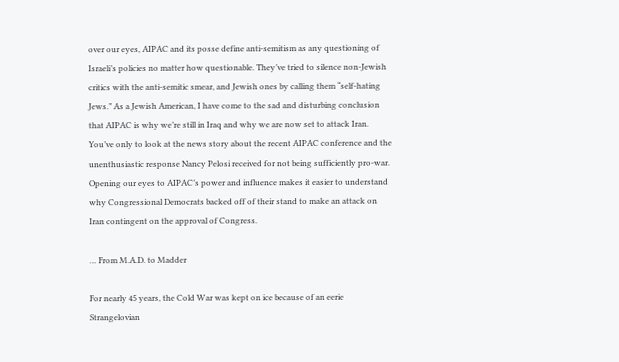over our eyes, AIPAC and its posse define anti-semitism as any questioning of Israeli’s policies no matter how questionable. They’ve tried to silence non-Jewish critics with the anti-semitic smear, and Jewish ones by calling them “self-hating Jews.” As a Jewish American, I have come to the sad and disturbing conclusion that AIPAC is why we’re still in Iraq and why we are now set to attack Iran. You’ve only to look at the news story about the recent AIPAC conference and the unenthusiastic response Nancy Pelosi received for not being sufficiently pro-war. Opening our eyes to AIPAC’s power and influence makes it easier to understand why Congressional Democrats backed off of their stand to make an attack on Iran contingent on the approval of Congress.

… From M.A.D. to Madder

For nearly 45 years, the Cold War was kept on ice because of an eerie Strangelovian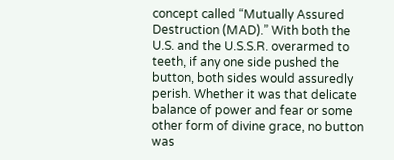concept called “Mutually Assured Destruction (MAD).” With both the U.S. and the U.S.S.R. overarmed to teeth, if any one side pushed the button, both sides would assuredly perish. Whether it was that delicate balance of power and fear or some other form of divine grace, no button was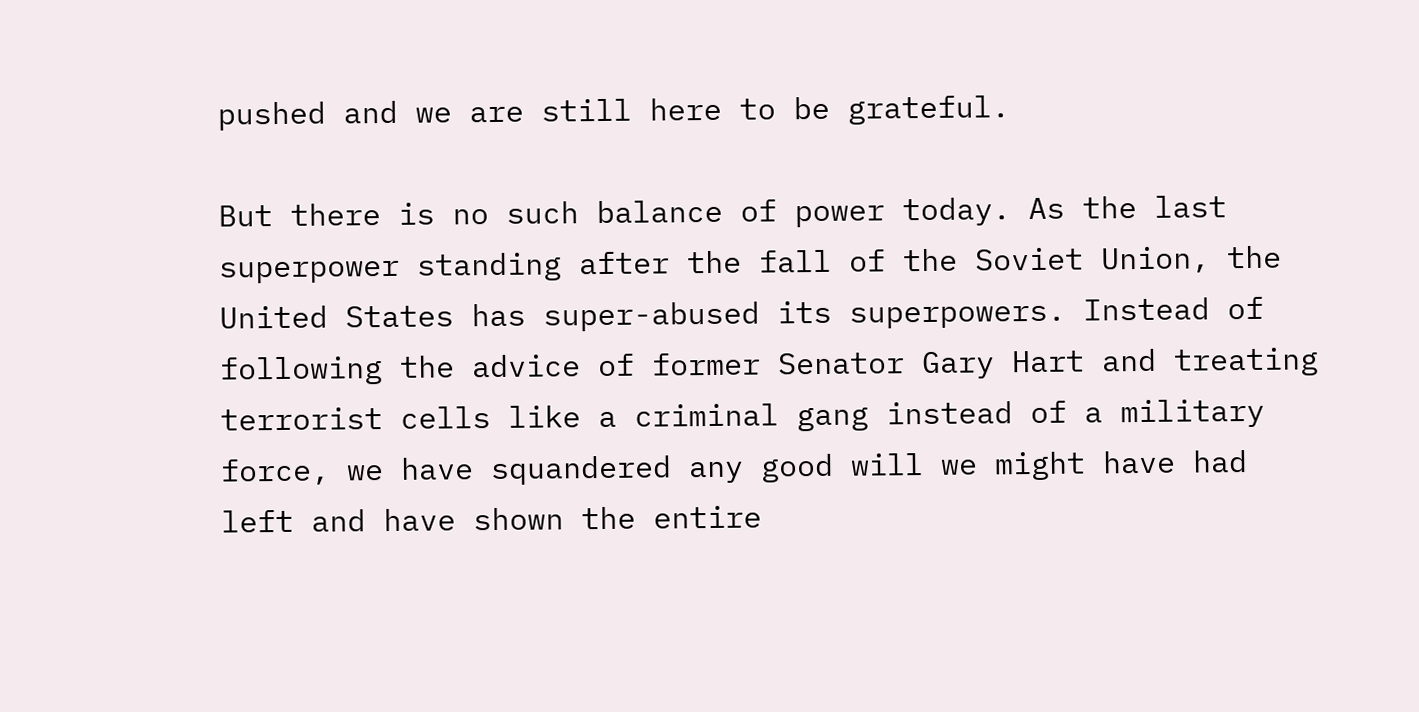pushed and we are still here to be grateful.

But there is no such balance of power today. As the last superpower standing after the fall of the Soviet Union, the United States has super-abused its superpowers. Instead of following the advice of former Senator Gary Hart and treating terrorist cells like a criminal gang instead of a military force, we have squandered any good will we might have had left and have shown the entire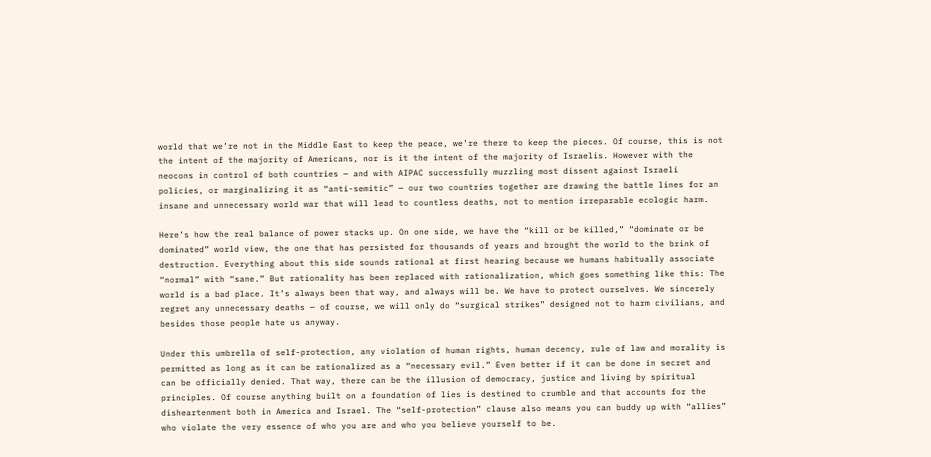world that we’re not in the Middle East to keep the peace, we’re there to keep the pieces. Of course, this is not the intent of the majority of Americans, nor is it the intent of the majority of Israelis. However with the neocons in control of both countries — and with AIPAC successfully muzzling most dissent against Israeli policies, or marginalizing it as “anti-semitic” — our two countries together are drawing the battle lines for an insane and unnecessary world war that will lead to countless deaths, not to mention irreparable ecologic harm.

Here’s how the real balance of power stacks up. On one side, we have the “kill or be killed,” “dominate or be dominated” world view, the one that has persisted for thousands of years and brought the world to the brink of destruction. Everything about this side sounds rational at first hearing because we humans habitually associate “normal” with “sane.” But rationality has been replaced with rationalization, which goes something like this: The world is a bad place. It’s always been that way, and always will be. We have to protect ourselves. We sincerely regret any unnecessary deaths — of course, we will only do “surgical strikes” designed not to harm civilians, and besides those people hate us anyway.

Under this umbrella of self-protection, any violation of human rights, human decency, rule of law and morality is permitted as long as it can be rationalized as a “necessary evil.” Even better if it can be done in secret and can be officially denied. That way, there can be the illusion of democracy, justice and living by spiritual principles. Of course anything built on a foundation of lies is destined to crumble and that accounts for the disheartenment both in America and Israel. The “self-protection” clause also means you can buddy up with “allies” who violate the very essence of who you are and who you believe yourself to be.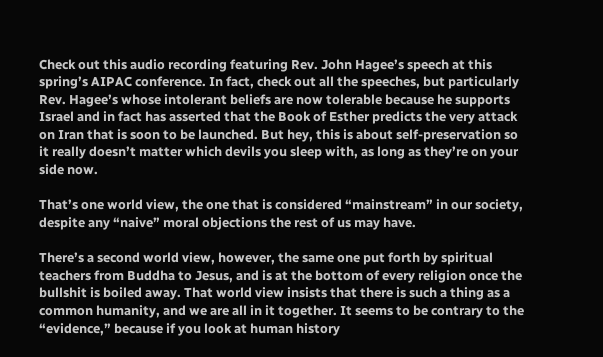Check out this audio recording featuring Rev. John Hagee’s speech at this spring’s AIPAC conference. In fact, check out all the speeches, but particularly Rev. Hagee’s whose intolerant beliefs are now tolerable because he supports Israel and in fact has asserted that the Book of Esther predicts the very attack on Iran that is soon to be launched. But hey, this is about self-preservation so it really doesn’t matter which devils you sleep with, as long as they’re on your side now.

That’s one world view, the one that is considered “mainstream” in our society, despite any “naive” moral objections the rest of us may have.

There’s a second world view, however, the same one put forth by spiritual teachers from Buddha to Jesus, and is at the bottom of every religion once the bullshit is boiled away. That world view insists that there is such a thing as a common humanity, and we are all in it together. It seems to be contrary to the “evidence,” because if you look at human history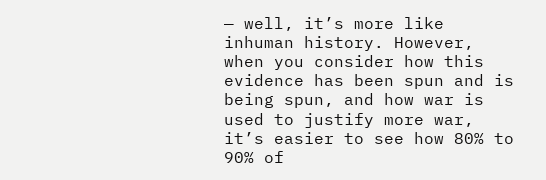— well, it’s more like inhuman history. However, when you consider how this evidence has been spun and is being spun, and how war is used to justify more war, it’s easier to see how 80% to 90% of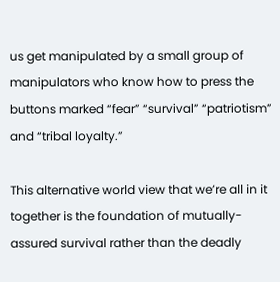us get manipulated by a small group of manipulators who know how to press the buttons marked “fear” “survival” “patriotism” and “tribal loyalty.”

This alternative world view that we’re all in it together is the foundation of mutually-assured survival rather than the deadly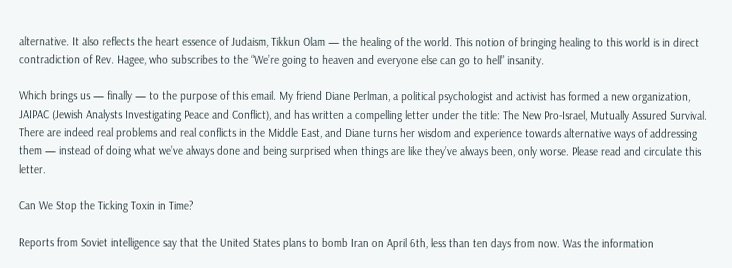alternative. It also reflects the heart essence of Judaism, Tikkun Olam — the healing of the world. This notion of bringing healing to this world is in direct contradiction of Rev. Hagee, who subscribes to the “We’re going to heaven and everyone else can go to hell” insanity.

Which brings us — finally — to the purpose of this email. My friend Diane Perlman, a political psychologist and activist has formed a new organization, JAIPAC (Jewish Analysts Investigating Peace and Conflict), and has written a compelling letter under the title: The New Pro-Israel, Mutually Assured Survival. There are indeed real problems and real conflicts in the Middle East, and Diane turns her wisdom and experience towards alternative ways of addressing them — instead of doing what we’ve always done and being surprised when things are like they’ve always been, only worse. Please read and circulate this letter.

Can We Stop the Ticking Toxin in Time?

Reports from Soviet intelligence say that the United States plans to bomb Iran on April 6th, less than ten days from now. Was the information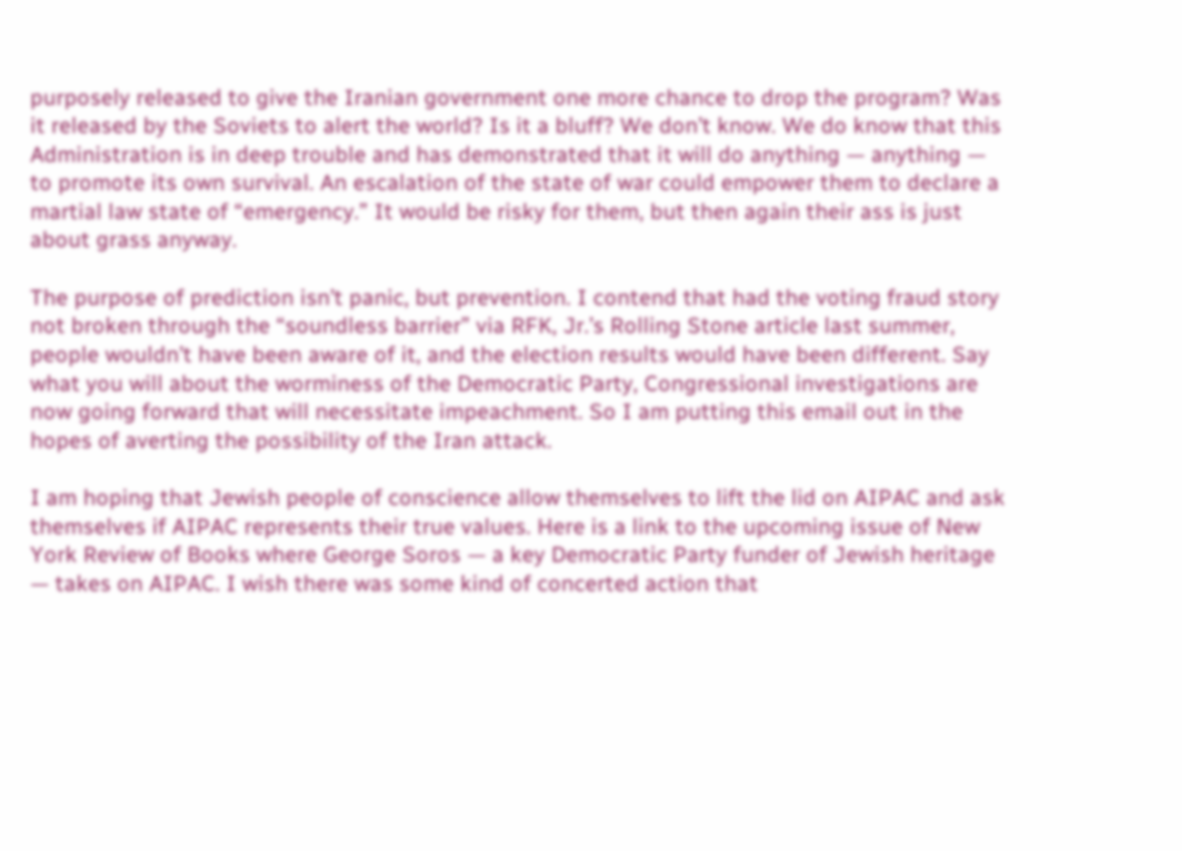purposely released to give the Iranian government one more chance to drop the program? Was it released by the Soviets to alert the world? Is it a bluff? We don’t know. We do know that this Administration is in deep trouble and has demonstrated that it will do anything — anything — to promote its own survival. An escalation of the state of war could empower them to declare a martial law state of “emergency.” It would be risky for them, but then again their ass is just about grass anyway.

The purpose of prediction isn’t panic, but prevention. I contend that had the voting fraud story not broken through the “soundless barrier” via RFK, Jr.’s Rolling Stone article last summer, people wouldn’t have been aware of it, and the election results would have been different. Say what you will about the worminess of the Democratic Party, Congressional investigations are now going forward that will necessitate impeachment. So I am putting this email out in the hopes of averting the possibility of the Iran attack.

I am hoping that Jewish people of conscience allow themselves to lift the lid on AIPAC and ask themselves if AIPAC represents their true values. Here is a link to the upcoming issue of New York Review of Books where George Soros — a key Democratic Party funder of Jewish heritage — takes on AIPAC. I wish there was some kind of concerted action that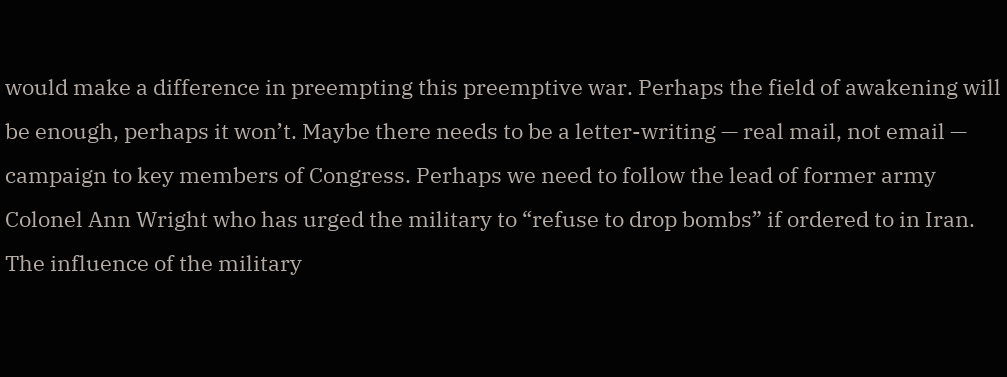would make a difference in preempting this preemptive war. Perhaps the field of awakening will be enough, perhaps it won’t. Maybe there needs to be a letter-writing — real mail, not email — campaign to key members of Congress. Perhaps we need to follow the lead of former army Colonel Ann Wright who has urged the military to “refuse to drop bombs” if ordered to in Iran. The influence of the military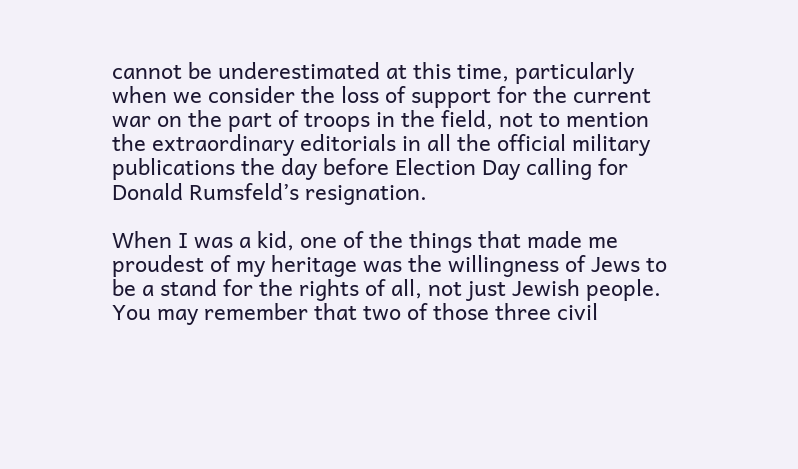cannot be underestimated at this time, particularly when we consider the loss of support for the current war on the part of troops in the field, not to mention the extraordinary editorials in all the official military publications the day before Election Day calling for Donald Rumsfeld’s resignation.

When I was a kid, one of the things that made me proudest of my heritage was the willingness of Jews to be a stand for the rights of all, not just Jewish people. You may remember that two of those three civil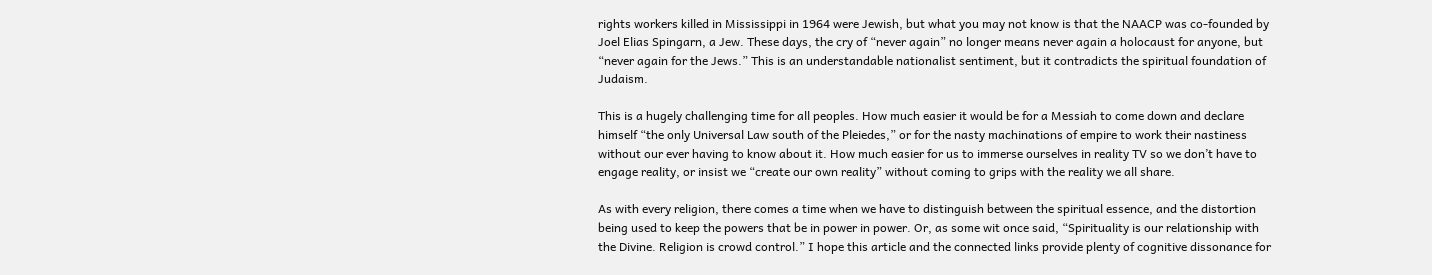rights workers killed in Mississippi in 1964 were Jewish, but what you may not know is that the NAACP was co-founded by Joel Elias Spingarn, a Jew. These days, the cry of “never again” no longer means never again a holocaust for anyone, but “never again for the Jews.” This is an understandable nationalist sentiment, but it contradicts the spiritual foundation of Judaism.

This is a hugely challenging time for all peoples. How much easier it would be for a Messiah to come down and declare himself “the only Universal Law south of the Pleiedes,” or for the nasty machinations of empire to work their nastiness without our ever having to know about it. How much easier for us to immerse ourselves in reality TV so we don’t have to engage reality, or insist we “create our own reality” without coming to grips with the reality we all share.

As with every religion, there comes a time when we have to distinguish between the spiritual essence, and the distortion being used to keep the powers that be in power in power. Or, as some wit once said, “Spirituality is our relationship with the Divine. Religion is crowd control.” I hope this article and the connected links provide plenty of cognitive dissonance for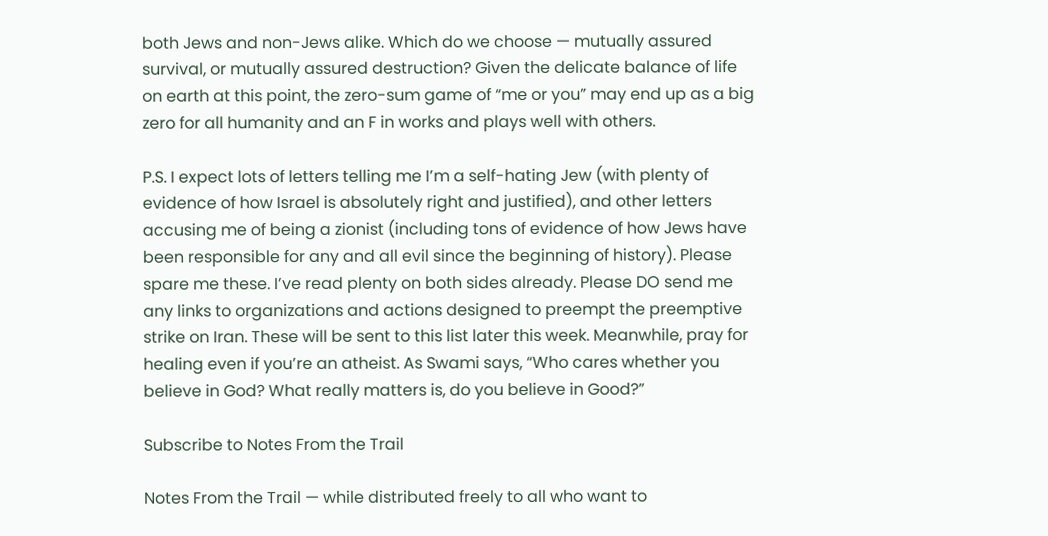both Jews and non-Jews alike. Which do we choose — mutually assured survival, or mutually assured destruction? Given the delicate balance of life on earth at this point, the zero-sum game of “me or you” may end up as a big zero for all humanity and an F in works and plays well with others.

P.S. I expect lots of letters telling me I’m a self-hating Jew (with plenty of evidence of how Israel is absolutely right and justified), and other letters accusing me of being a zionist (including tons of evidence of how Jews have been responsible for any and all evil since the beginning of history). Please spare me these. I’ve read plenty on both sides already. Please DO send me any links to organizations and actions designed to preempt the preemptive strike on Iran. These will be sent to this list later this week. Meanwhile, pray for healing even if you’re an atheist. As Swami says, “Who cares whether you believe in God? What really matters is, do you believe in Good?”

Subscribe to Notes From the Trail

Notes From the Trail — while distributed freely to all who want to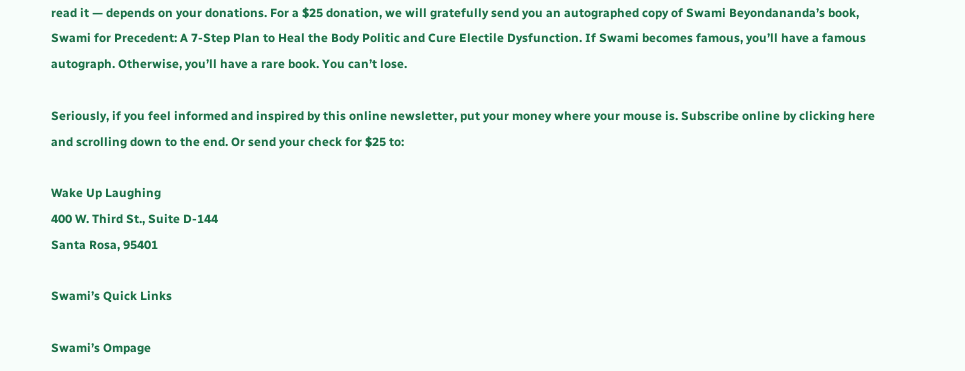read it — depends on your donations. For a $25 donation, we will gratefully send you an autographed copy of Swami Beyondananda’s book, Swami for Precedent: A 7-Step Plan to Heal the Body Politic and Cure Electile Dysfunction. If Swami becomes famous, you’ll have a famous autograph. Otherwise, you’ll have a rare book. You can’t lose.

Seriously, if you feel informed and inspired by this online newsletter, put your money where your mouse is. Subscribe online by clicking here and scrolling down to the end. Or send your check for $25 to:

Wake Up Laughing
400 W. Third St., Suite D-144
Santa Rosa, 95401

Swami’s Quick Links

Swami’s Ompage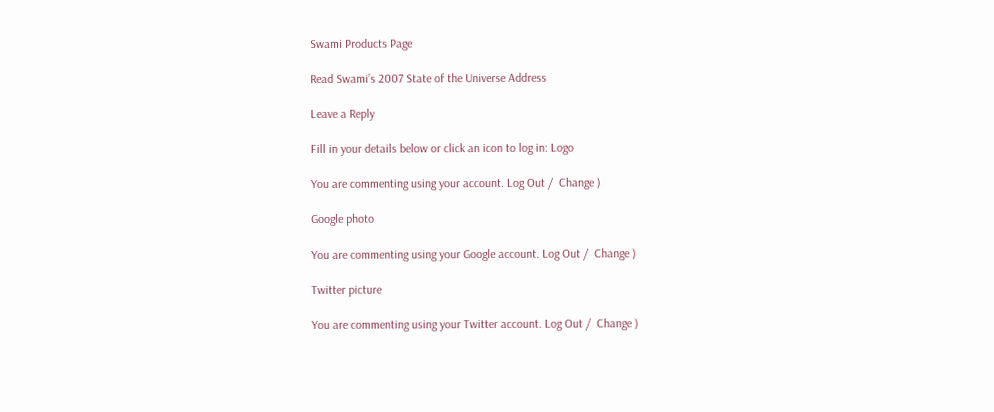Swami Products Page

Read Swami’s 2007 State of the Universe Address

Leave a Reply

Fill in your details below or click an icon to log in: Logo

You are commenting using your account. Log Out /  Change )

Google photo

You are commenting using your Google account. Log Out /  Change )

Twitter picture

You are commenting using your Twitter account. Log Out /  Change )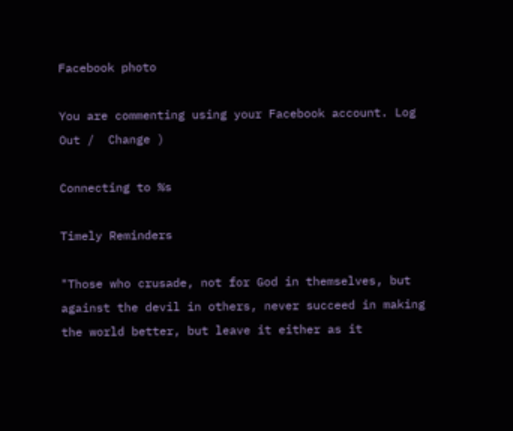Facebook photo

You are commenting using your Facebook account. Log Out /  Change )

Connecting to %s

Timely Reminders

"Those who crusade, not for God in themselves, but against the devil in others, never succeed in making the world better, but leave it either as it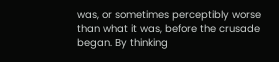was, or sometimes perceptibly worse than what it was, before the crusade began. By thinking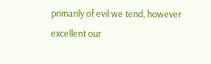primarily of evil we tend, however excellent our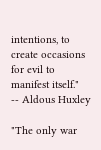intentions, to create occasions for evil to manifest itself."
-- Aldous Huxley

"The only war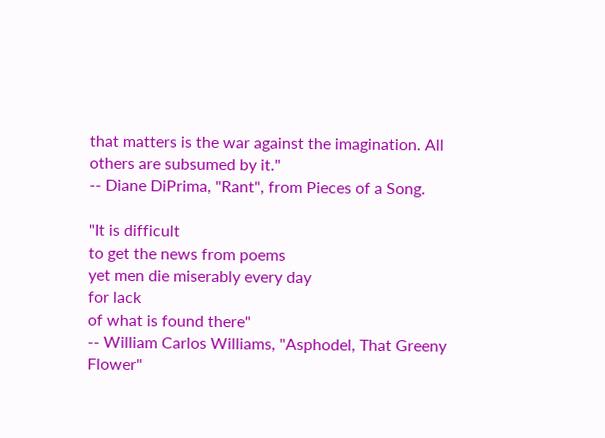that matters is the war against the imagination. All others are subsumed by it."
-- Diane DiPrima, "Rant", from Pieces of a Song.

"It is difficult
to get the news from poems
yet men die miserably every day
for lack
of what is found there"
-- William Carlos Williams, "Asphodel, That Greeny Flower"